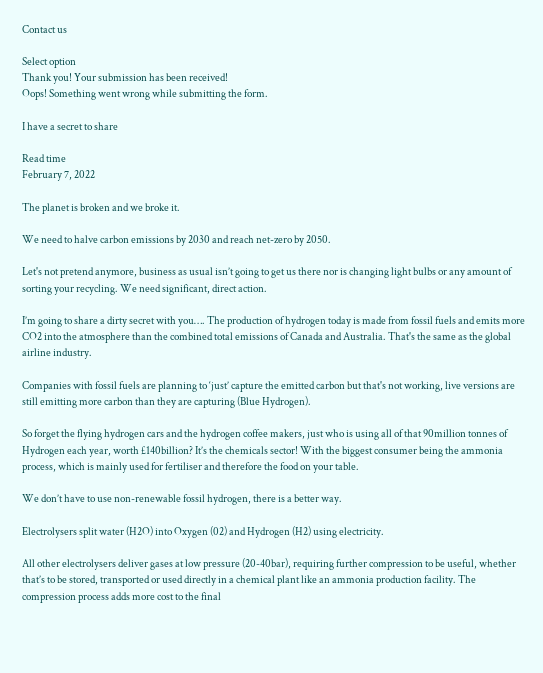Contact us

Select option
Thank you! Your submission has been received!
Oops! Something went wrong while submitting the form.

I have a secret to share

Read time
February 7, 2022

The planet is broken and we broke it.

We need to halve carbon emissions by 2030 and reach net-zero by 2050.

Let's not pretend anymore, business as usual isn’t going to get us there nor is changing light bulbs or any amount of sorting your recycling. We need significant, direct action.

I’m going to share a dirty secret with you…. The production of hydrogen today is made from fossil fuels and emits more CO2 into the atmosphere than the combined total emissions of Canada and Australia. That's the same as the global airline industry.

Companies with fossil fuels are planning to ‘just’ capture the emitted carbon but that's not working, live versions are still emitting more carbon than they are capturing (Blue Hydrogen).

So forget the flying hydrogen cars and the hydrogen coffee makers, just who is using all of that 90million tonnes of Hydrogen each year, worth £140billion? It’s the chemicals sector! With the biggest consumer being the ammonia process, which is mainly used for fertiliser and therefore the food on your table.

We don’t have to use non-renewable fossil hydrogen, there is a better way.

Electrolysers split water (H2O) into Oxygen (02) and Hydrogen (H2) using electricity.

All other electrolysers deliver gases at low pressure (20-40bar), requiring further compression to be useful, whether that’s to be stored, transported or used directly in a chemical plant like an ammonia production facility. The compression process adds more cost to the final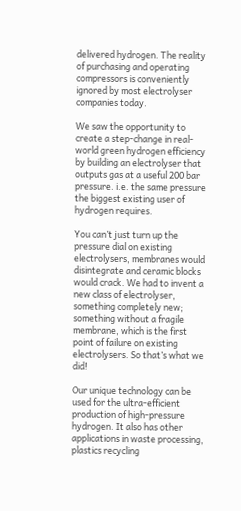delivered hydrogen. The reality of purchasing and operating compressors is conveniently ignored by most electrolyser companies today.

We saw the opportunity to create a step-change in real-world green hydrogen efficiency by building an electrolyser that outputs gas at a useful 200 bar pressure. i.e. the same pressure the biggest existing user of hydrogen requires.

You can’t just turn up the pressure dial on existing electrolysers, membranes would disintegrate and ceramic blocks would crack. We had to invent a new class of electrolyser, something completely new; something without a fragile membrane, which is the first point of failure on existing electrolysers. So that’s what we did!

Our unique technology can be used for the ultra-efficient production of high-pressure hydrogen. It also has other applications in waste processing, plastics recycling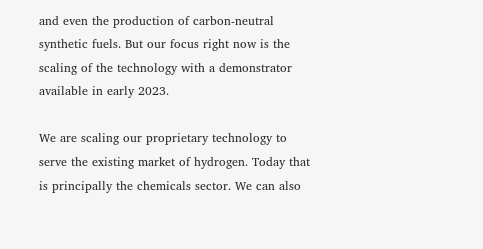and even the production of carbon-neutral synthetic fuels. But our focus right now is the scaling of the technology with a demonstrator available in early 2023.

We are scaling our proprietary technology to serve the existing market of hydrogen. Today that is principally the chemicals sector. We can also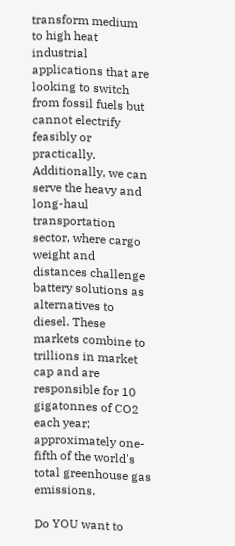transform medium to high heat industrial applications that are looking to switch from fossil fuels but cannot electrify feasibly or practically. Additionally, we can serve the heavy and long-haul transportation sector, where cargo weight and distances challenge battery solutions as alternatives to diesel. These markets combine to trillions in market cap and are responsible for 10 gigatonnes of CO2 each year; approximately one-fifth of the world's total greenhouse gas emissions.

Do YOU want to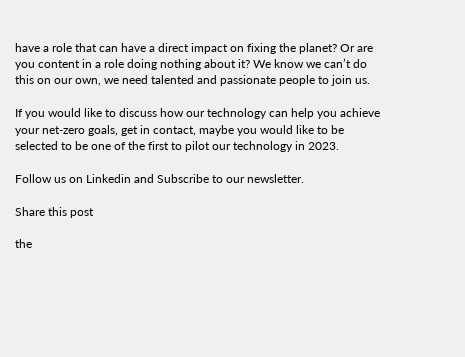have a role that can have a direct impact on fixing the planet? Or are you content in a role doing nothing about it? We know we can’t do this on our own, we need talented and passionate people to join us.

If you would like to discuss how our technology can help you achieve your net-zero goals, get in contact, maybe you would like to be selected to be one of the first to pilot our technology in 2023.

Follow us on Linkedin and Subscribe to our newsletter.

Share this post

the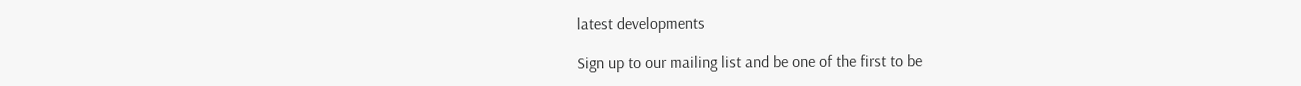latest developments

Sign up to our mailing list and be one of the first to be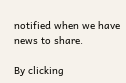notified when we have news to share.

By clicking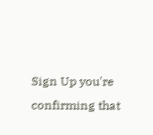Sign Up you're confirming that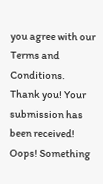you agree with our Terms and Conditions.
Thank you! Your submission has been received!
Oops! Something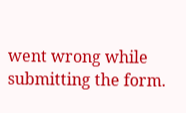went wrong while submitting the form.